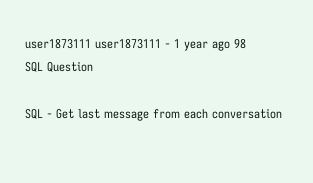user1873111 user1873111 - 1 year ago 98
SQL Question

SQL - Get last message from each conversation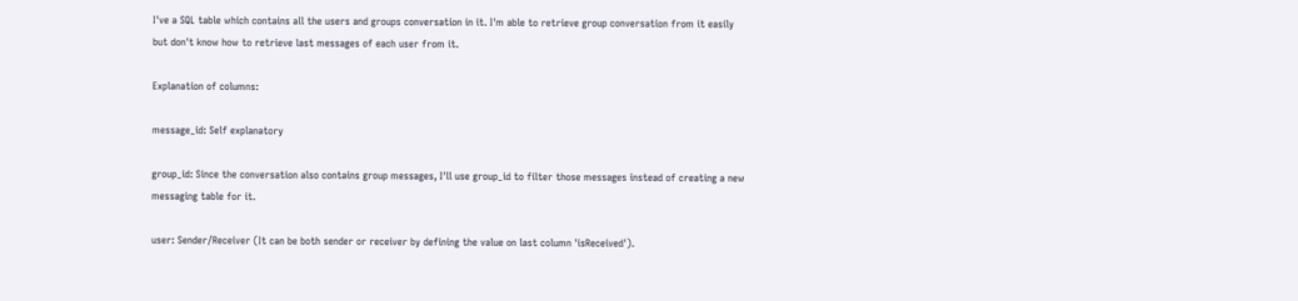I've a SQL table which contains all the users and groups conversation in it. I'm able to retrieve group conversation from it easily but don't know how to retrieve last messages of each user from it.

Explanation of columns:

message_id: Self explanatory

group_id: Since the conversation also contains group messages, I'll use group_id to filter those messages instead of creating a new messaging table for it.

user: Sender/Receiver (It can be both sender or receiver by defining the value on last column 'isReceived').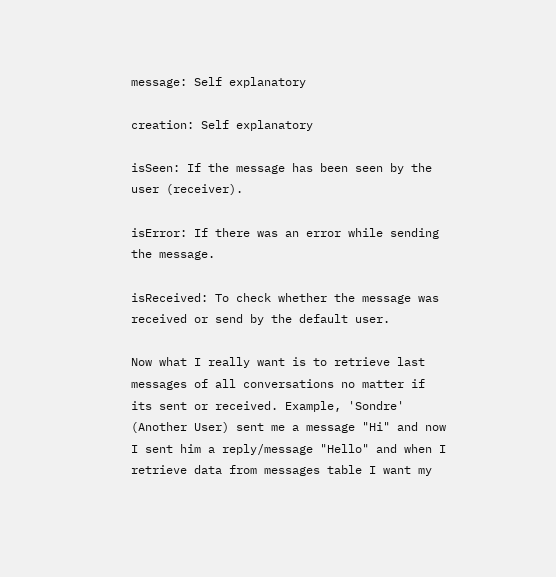message: Self explanatory

creation: Self explanatory

isSeen: If the message has been seen by the user (receiver).

isError: If there was an error while sending the message.

isReceived: To check whether the message was received or send by the default user.

Now what I really want is to retrieve last messages of all conversations no matter if its sent or received. Example, 'Sondre' (Another User) sent me a message "Hi" and now I sent him a reply/message "Hello" and when I retrieve data from messages table I want my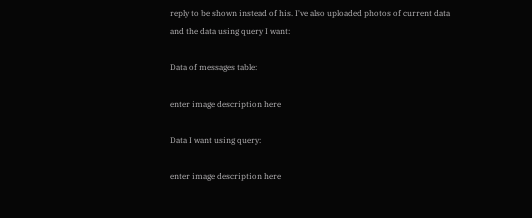reply to be shown instead of his. I've also uploaded photos of current data and the data using query I want:

Data of messages table:

enter image description here

Data I want using query:

enter image description here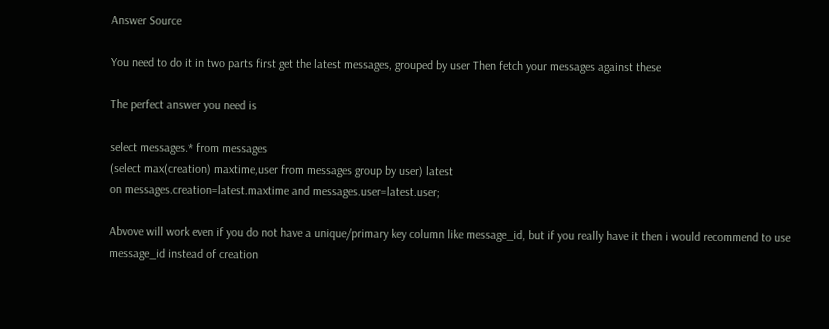Answer Source

You need to do it in two parts first get the latest messages, grouped by user Then fetch your messages against these

The perfect answer you need is

select messages.* from messages
(select max(creation) maxtime,user from messages group by user) latest
on messages.creation=latest.maxtime and messages.user=latest.user;

Abvove will work even if you do not have a unique/primary key column like message_id, but if you really have it then i would recommend to use message_id instead of creation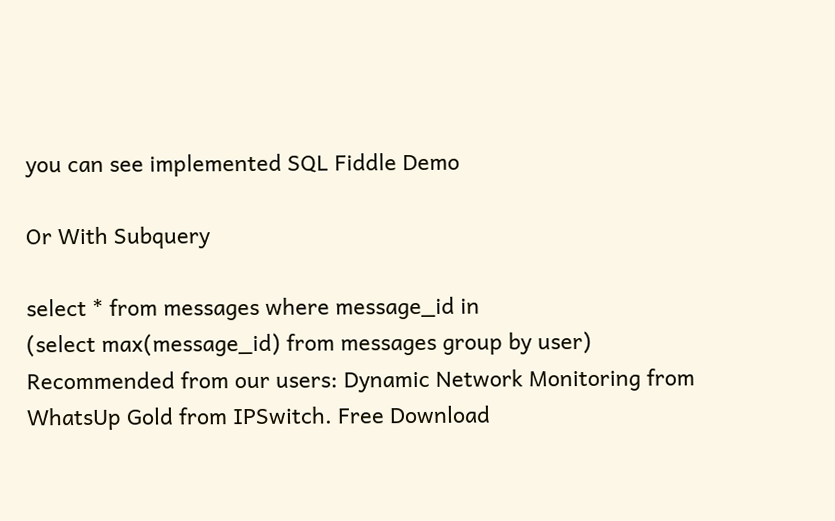you can see implemented SQL Fiddle Demo

Or With Subquery

select * from messages where message_id in
(select max(message_id) from messages group by user)
Recommended from our users: Dynamic Network Monitoring from WhatsUp Gold from IPSwitch. Free Download